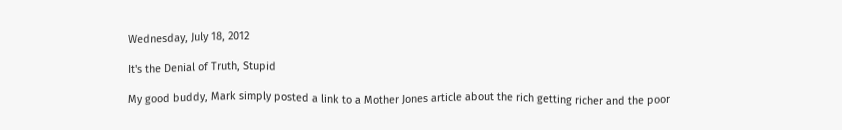Wednesday, July 18, 2012

It's the Denial of Truth, Stupid

My good buddy, Mark simply posted a link to a Mother Jones article about the rich getting richer and the poor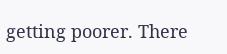getting poorer. There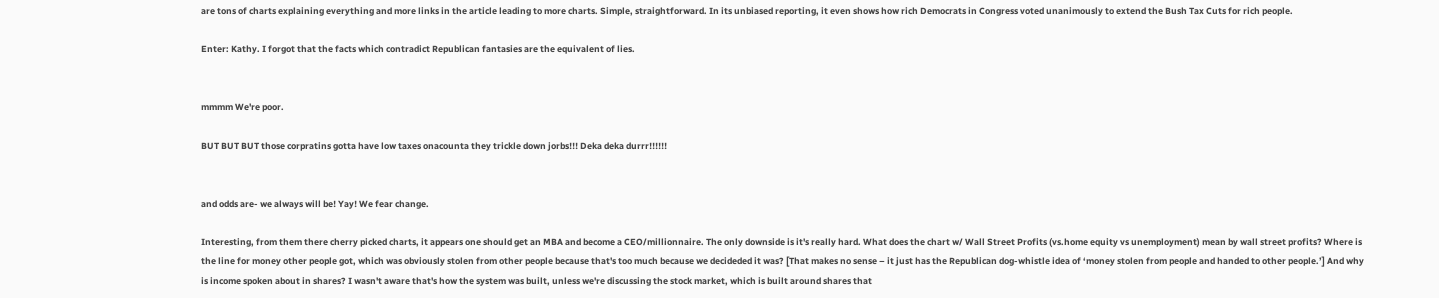are tons of charts explaining everything and more links in the article leading to more charts. Simple, straightforward. In its unbiased reporting, it even shows how rich Democrats in Congress voted unanimously to extend the Bush Tax Cuts for rich people.

Enter: Kathy. I forgot that the facts which contradict Republican fantasies are the equivalent of lies.


mmmm We're poor.

BUT BUT BUT those corpratins gotta have low taxes onacounta they trickle down jorbs!!! Deka deka durrr!!!!!!


and odds are- we always will be! Yay! We fear change.

Interesting, from them there cherry picked charts, it appears one should get an MBA and become a CEO/millionnaire. The only downside is it's really hard. What does the chart w/ Wall Street Profits (vs.home equity vs unemployment) mean by wall street profits? Where is the line for money other people got, which was obviously stolen from other people because that's too much because we decideded it was? [That makes no sense – it just has the Republican dog-whistle idea of ‘money stolen from people and handed to other people.’] And why is income spoken about in shares? I wasn't aware that's how the system was built, unless we're discussing the stock market, which is built around shares that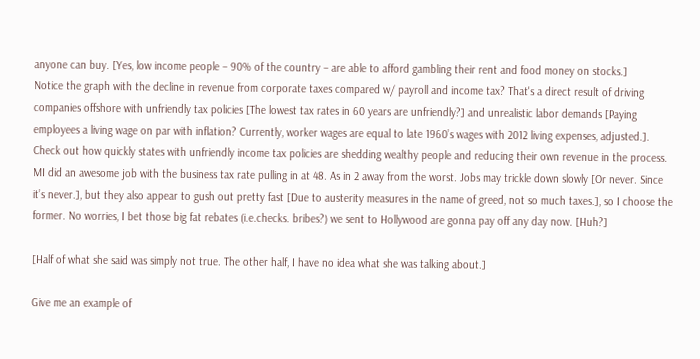anyone can buy. [Yes, low income people – 90% of the country – are able to afford gambling their rent and food money on stocks.]
Notice the graph with the decline in revenue from corporate taxes compared w/ payroll and income tax? That's a direct result of driving companies offshore with unfriendly tax policies [The lowest tax rates in 60 years are unfriendly?] and unrealistic labor demands [Paying employees a living wage on par with inflation? Currently, worker wages are equal to late 1960’s wages with 2012 living expenses, adjusted.]. Check out how quickly states with unfriendly income tax policies are shedding wealthy people and reducing their own revenue in the process.
MI did an awesome job with the business tax rate pulling in at 48. As in 2 away from the worst. Jobs may trickle down slowly [Or never. Since it’s never.], but they also appear to gush out pretty fast [Due to austerity measures in the name of greed, not so much taxes.], so I choose the former. No worries, I bet those big fat rebates (i.e.checks. bribes?) we sent to Hollywood are gonna pay off any day now. [Huh?]

[Half of what she said was simply not true. The other half, I have no idea what she was talking about.]

Give me an example of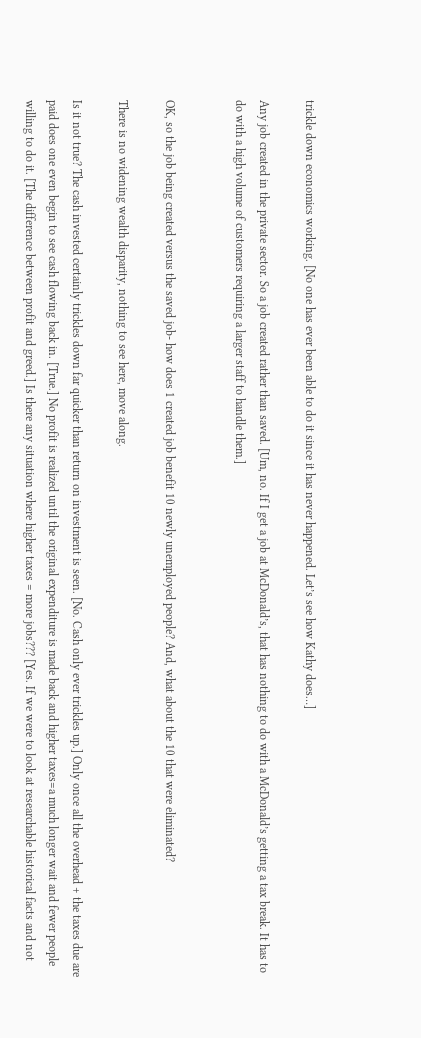trickle down economics working. [No one has ever been able to do it since it has never happened. Let’s see how Kathy does…]

Any job created in the private sector. So a job created rather than saved. [Um, no. If I get a job at McDonald’s, that has nothing to do with a McDonald’s getting a tax break. It has to do with a high volume of customers requiring a larger staff to handle them.]


OK, so the job being created versus the saved job- how does 1 created job benefit 10 newly unemployed people? And, what about the 10 that were eliminated?

There is no widening wealth disparity, nothing to see here, move along.

Is it not true? The cash invested certainly trickles down far quicker than return on investment is seen. [No. Cash only ever trickles up.] Only once all the overhead + the taxes due are paid does one even begin to see cash flowing back in. [True.] No profit is realized until the original expenditure is made back and higher taxes=a much longer wait and fewer people willing to do it. [The difference between profit and greed.] Is there any situation where higher taxes = more jobs??? [Yes. If we were to look at researchable historical facts and not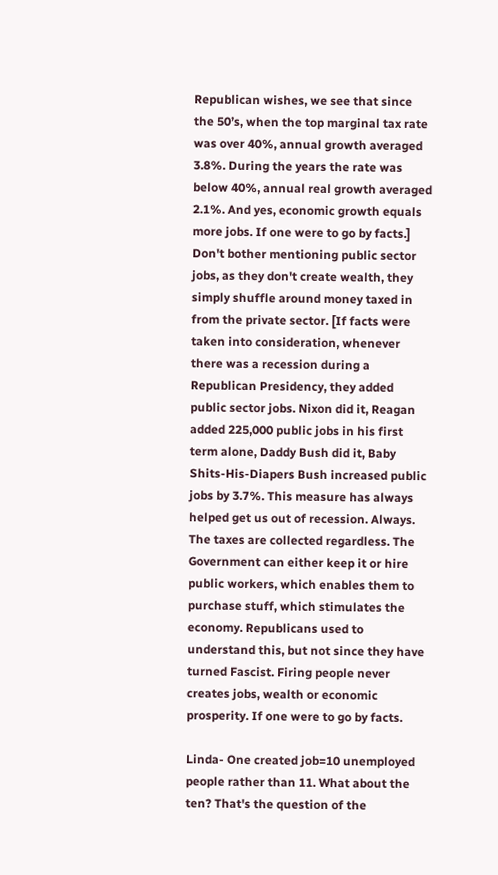Republican wishes, we see that since the 50’s, when the top marginal tax rate was over 40%, annual growth averaged 3.8%. During the years the rate was below 40%, annual real growth averaged 2.1%. And yes, economic growth equals more jobs. If one were to go by facts.] Don't bother mentioning public sector jobs, as they don't create wealth, they simply shuffle around money taxed in from the private sector. [If facts were taken into consideration, whenever there was a recession during a Republican Presidency, they added public sector jobs. Nixon did it, Reagan added 225,000 public jobs in his first term alone, Daddy Bush did it, Baby Shits-His-Diapers Bush increased public jobs by 3.7%. This measure has always helped get us out of recession. Always. The taxes are collected regardless. The Government can either keep it or hire public workers, which enables them to purchase stuff, which stimulates the economy. Republicans used to understand this, but not since they have turned Fascist. Firing people never creates jobs, wealth or economic prosperity. If one were to go by facts.

Linda- One created job=10 unemployed people rather than 11. What about the ten? That's the question of the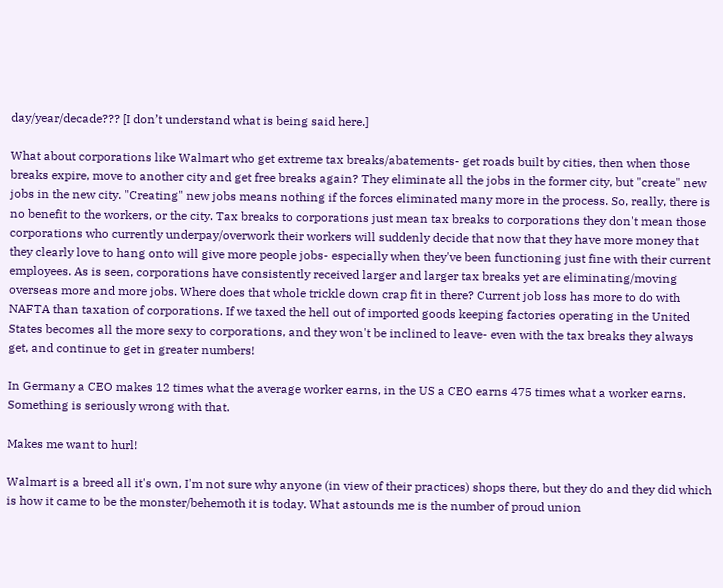day/year/decade??? [I don’t understand what is being said here.]

What about corporations like Walmart who get extreme tax breaks/abatements- get roads built by cities, then when those breaks expire, move to another city and get free breaks again? They eliminate all the jobs in the former city, but "create" new jobs in the new city. "Creating" new jobs means nothing if the forces eliminated many more in the process. So, really, there is no benefit to the workers, or the city. Tax breaks to corporations just mean tax breaks to corporations they don't mean those corporations who currently underpay/overwork their workers will suddenly decide that now that they have more money that they clearly love to hang onto will give more people jobs- especially when they've been functioning just fine with their current employees. As is seen, corporations have consistently received larger and larger tax breaks yet are eliminating/moving overseas more and more jobs. Where does that whole trickle down crap fit in there? Current job loss has more to do with NAFTA than taxation of corporations. If we taxed the hell out of imported goods keeping factories operating in the United States becomes all the more sexy to corporations, and they won't be inclined to leave- even with the tax breaks they always get, and continue to get in greater numbers!

In Germany a CEO makes 12 times what the average worker earns, in the US a CEO earns 475 times what a worker earns. Something is seriously wrong with that.

Makes me want to hurl!

Walmart is a breed all it's own, I'm not sure why anyone (in view of their practices) shops there, but they do and they did which is how it came to be the monster/behemoth it is today. What astounds me is the number of proud union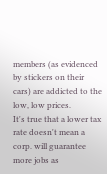members (as evidenced by stickers on their cars) are addicted to the low, low prices.
It's true that a lower tax rate doesn't mean a corp. will guarantee more jobs as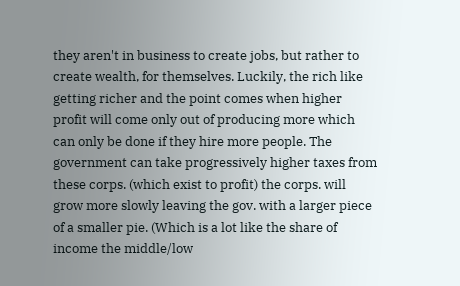they aren't in business to create jobs, but rather to create wealth, for themselves. Luckily, the rich like getting richer and the point comes when higher profit will come only out of producing more which can only be done if they hire more people. The government can take progressively higher taxes from these corps. (which exist to profit) the corps. will grow more slowly leaving the gov. with a larger piece of a smaller pie. (Which is a lot like the share of income the middle/low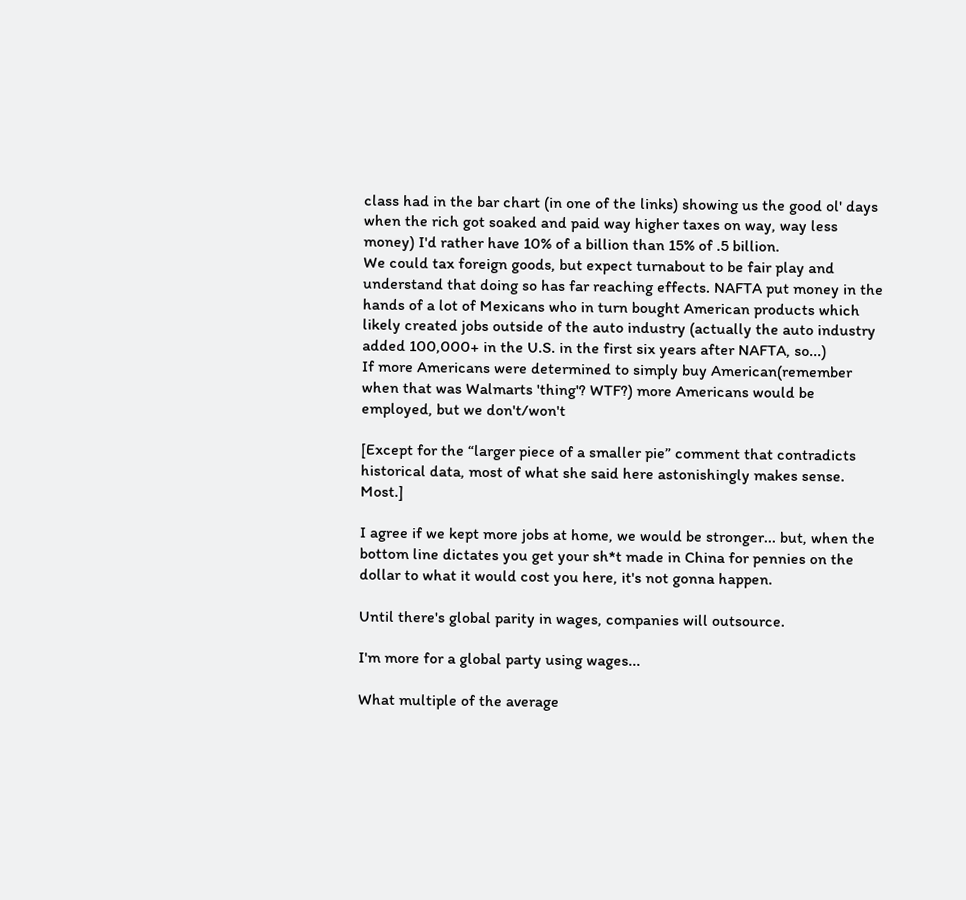class had in the bar chart (in one of the links) showing us the good ol' days when the rich got soaked and paid way higher taxes on way, way less money) I'd rather have 10% of a billion than 15% of .5 billion.
We could tax foreign goods, but expect turnabout to be fair play and understand that doing so has far reaching effects. NAFTA put money in the hands of a lot of Mexicans who in turn bought American products which likely created jobs outside of the auto industry (actually the auto industry added 100,000+ in the U.S. in the first six years after NAFTA, so...)
If more Americans were determined to simply buy American(remember when that was Walmarts 'thing'? WTF?) more Americans would be employed, but we don't/won't

[Except for the “larger piece of a smaller pie” comment that contradicts historical data, most of what she said here astonishingly makes sense. Most.]

I agree if we kept more jobs at home, we would be stronger... but, when the bottom line dictates you get your sh*t made in China for pennies on the dollar to what it would cost you here, it's not gonna happen.

Until there's global parity in wages, companies will outsource.

I'm more for a global party using wages...

What multiple of the average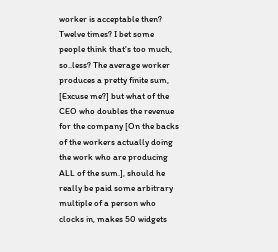worker is acceptable then? Twelve times? I bet some people think that's too much, so..less? The average worker produces a pretty finite sum, [Excuse me?] but what of the CEO who doubles the revenue for the company [On the backs of the workers actually doing the work who are producing ALL of the sum.], should he really be paid some arbitrary multiple of a person who clocks in, makes 50 widgets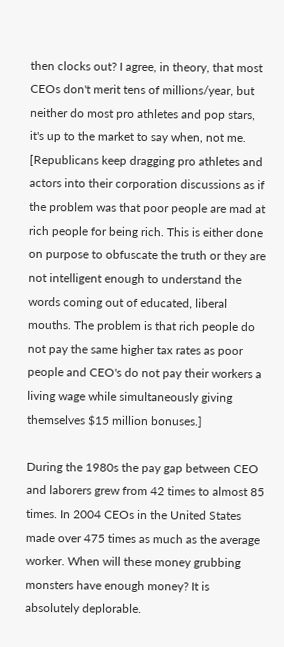then clocks out? I agree, in theory, that most CEOs don't merit tens of millions/year, but neither do most pro athletes and pop stars, it's up to the market to say when, not me. [Republicans keep dragging pro athletes and actors into their corporation discussions as if the problem was that poor people are mad at rich people for being rich. This is either done on purpose to obfuscate the truth or they are not intelligent enough to understand the words coming out of educated, liberal mouths. The problem is that rich people do not pay the same higher tax rates as poor people and CEO's do not pay their workers a living wage while simultaneously giving themselves $15 million bonuses.]

During the 1980s the pay gap between CEO and laborers grew from 42 times to almost 85 times. In 2004 CEOs in the United States made over 475 times as much as the average worker. When will these money grubbing monsters have enough money? It is absolutely deplorable.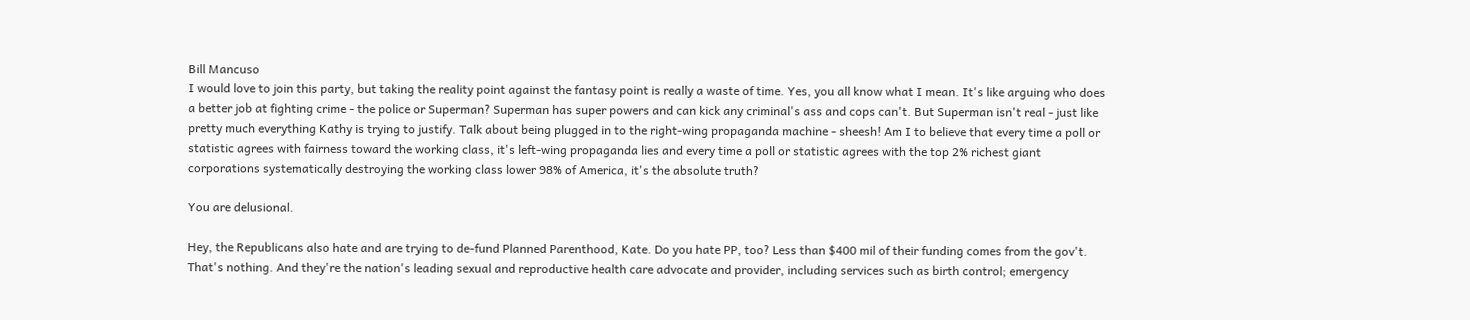Bill Mancuso
I would love to join this party, but taking the reality point against the fantasy point is really a waste of time. Yes, you all know what I mean. It's like arguing who does a better job at fighting crime - the police or Superman? Superman has super powers and can kick any criminal's ass and cops can't. But Superman isn't real - just like pretty much everything Kathy is trying to justify. Talk about being plugged in to the right-wing propaganda machine - sheesh! Am I to believe that every time a poll or statistic agrees with fairness toward the working class, it's left-wing propaganda lies and every time a poll or statistic agrees with the top 2% richest giant corporations systematically destroying the working class lower 98% of America, it's the absolute truth?

You are delusional.

Hey, the Republicans also hate and are trying to de-fund Planned Parenthood, Kate. Do you hate PP, too? Less than $400 mil of their funding comes from the gov't. That's nothing. And they're the nation's leading sexual and reproductive health care advocate and provider, including services such as birth control; emergency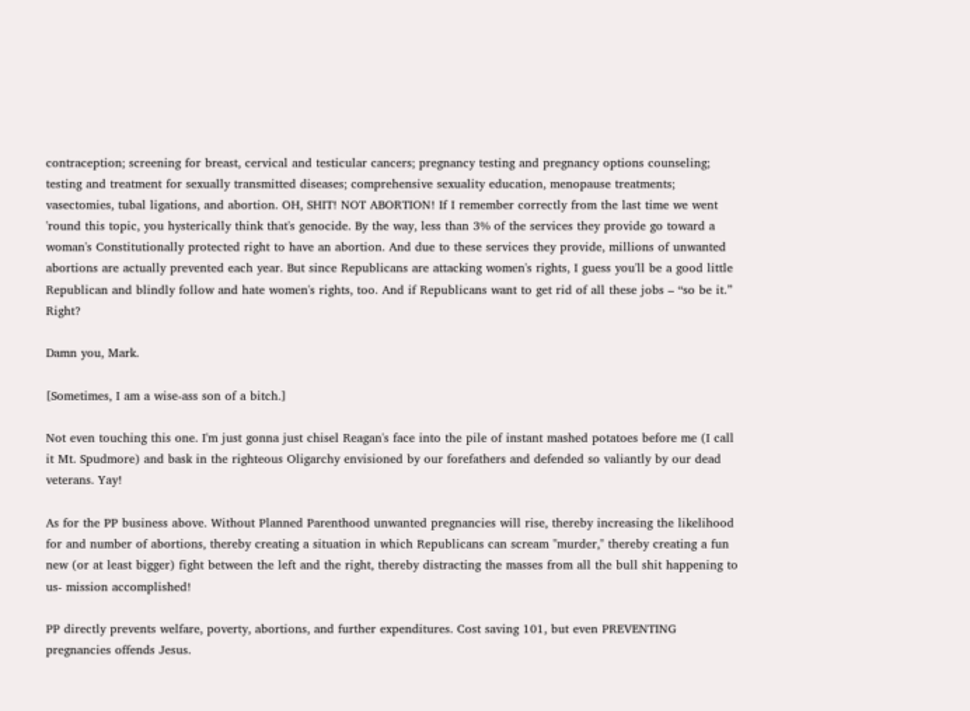contraception; screening for breast, cervical and testicular cancers; pregnancy testing and pregnancy options counseling; testing and treatment for sexually transmitted diseases; comprehensive sexuality education, menopause treatments; vasectomies, tubal ligations, and abortion. OH, SHIT! NOT ABORTION! If I remember correctly from the last time we went 'round this topic, you hysterically think that's genocide. By the way, less than 3% of the services they provide go toward a woman's Constitutionally protected right to have an abortion. And due to these services they provide, millions of unwanted abortions are actually prevented each year. But since Republicans are attacking women's rights, I guess you'll be a good little Republican and blindly follow and hate women's rights, too. And if Republicans want to get rid of all these jobs – “so be it.” Right?

Damn you, Mark.

[Sometimes, I am a wise-ass son of a bitch.]

Not even touching this one. I'm just gonna just chisel Reagan's face into the pile of instant mashed potatoes before me (I call it Mt. Spudmore) and bask in the righteous Oligarchy envisioned by our forefathers and defended so valiantly by our dead veterans. Yay!

As for the PP business above. Without Planned Parenthood unwanted pregnancies will rise, thereby increasing the likelihood for and number of abortions, thereby creating a situation in which Republicans can scream "murder," thereby creating a fun new (or at least bigger) fight between the left and the right, thereby distracting the masses from all the bull shit happening to us- mission accomplished!

PP directly prevents welfare, poverty, abortions, and further expenditures. Cost saving 101, but even PREVENTING pregnancies offends Jesus.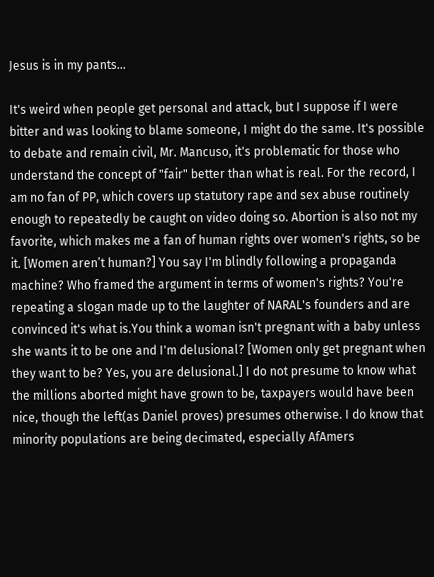Jesus is in my pants...

It's weird when people get personal and attack, but I suppose if I were bitter and was looking to blame someone, I might do the same. It's possible to debate and remain civil, Mr. Mancuso, it's problematic for those who understand the concept of "fair" better than what is real. For the record, I am no fan of PP, which covers up statutory rape and sex abuse routinely enough to repeatedly be caught on video doing so. Abortion is also not my favorite, which makes me a fan of human rights over women's rights, so be it. [Women aren’t human?] You say I'm blindly following a propaganda machine? Who framed the argument in terms of women's rights? You're repeating a slogan made up to the laughter of NARAL's founders and are convinced it's what is.You think a woman isn't pregnant with a baby unless she wants it to be one and I'm delusional? [Women only get pregnant when they want to be? Yes, you are delusional.] I do not presume to know what the millions aborted might have grown to be, taxpayers would have been nice, though the left(as Daniel proves) presumes otherwise. I do know that minority populations are being decimated, especially AfAmers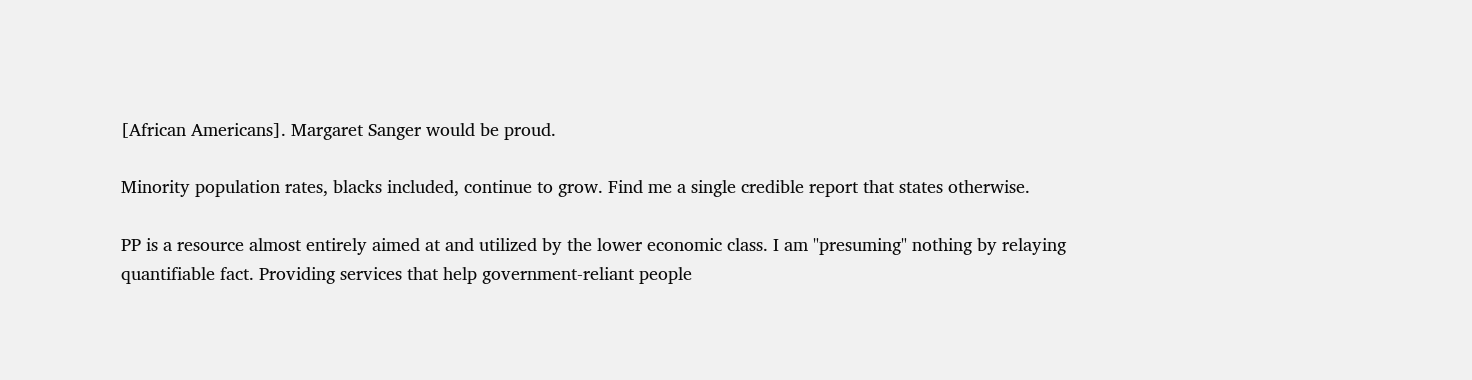[African Americans]. Margaret Sanger would be proud.

Minority population rates, blacks included, continue to grow. Find me a single credible report that states otherwise.

PP is a resource almost entirely aimed at and utilized by the lower economic class. I am "presuming" nothing by relaying quantifiable fact. Providing services that help government-reliant people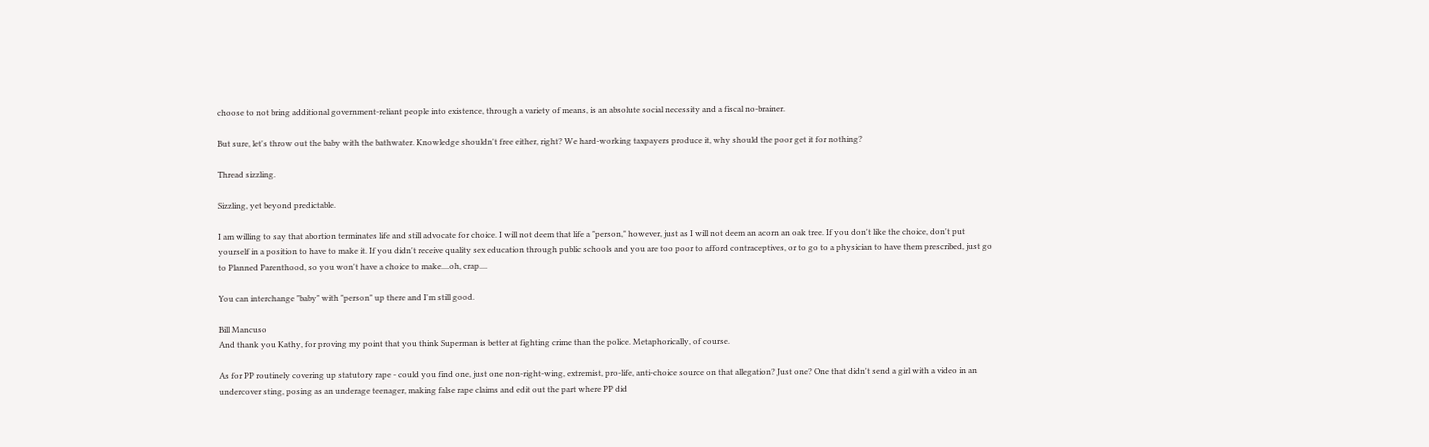choose to not bring additional government-reliant people into existence, through a variety of means, is an absolute social necessity and a fiscal no-brainer.

But sure, let's throw out the baby with the bathwater. Knowledge shouldn't free either, right? We hard-working taxpayers produce it, why should the poor get it for nothing?

Thread sizzling.

Sizzling, yet beyond predictable.

I am willing to say that abortion terminates life and still advocate for choice. I will not deem that life a "person," however, just as I will not deem an acorn an oak tree. If you don't like the choice, don't put yourself in a position to have to make it. If you didn't receive quality sex education through public schools and you are too poor to afford contraceptives, or to go to a physician to have them prescribed, just go to Planned Parenthood, so you won't have a choice to make....oh, crap....

You can interchange "baby" with "person" up there and I'm still good.

Bill Mancuso
And thank you Kathy, for proving my point that you think Superman is better at fighting crime than the police. Metaphorically, of course.

As for PP routinely covering up statutory rape - could you find one, just one non-right-wing, extremist, pro-life, anti-choice source on that allegation? Just one? One that didn't send a girl with a video in an undercover sting, posing as an underage teenager, making false rape claims and edit out the part where PP did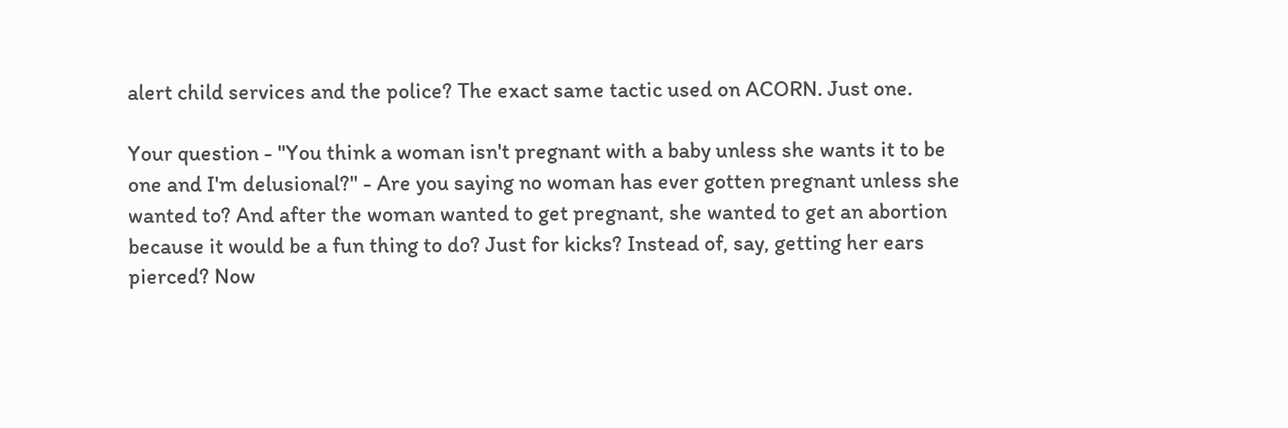alert child services and the police? The exact same tactic used on ACORN. Just one.

Your question - "You think a woman isn't pregnant with a baby unless she wants it to be one and I'm delusional?" - Are you saying no woman has ever gotten pregnant unless she wanted to? And after the woman wanted to get pregnant, she wanted to get an abortion because it would be a fun thing to do? Just for kicks? Instead of, say, getting her ears pierced? Now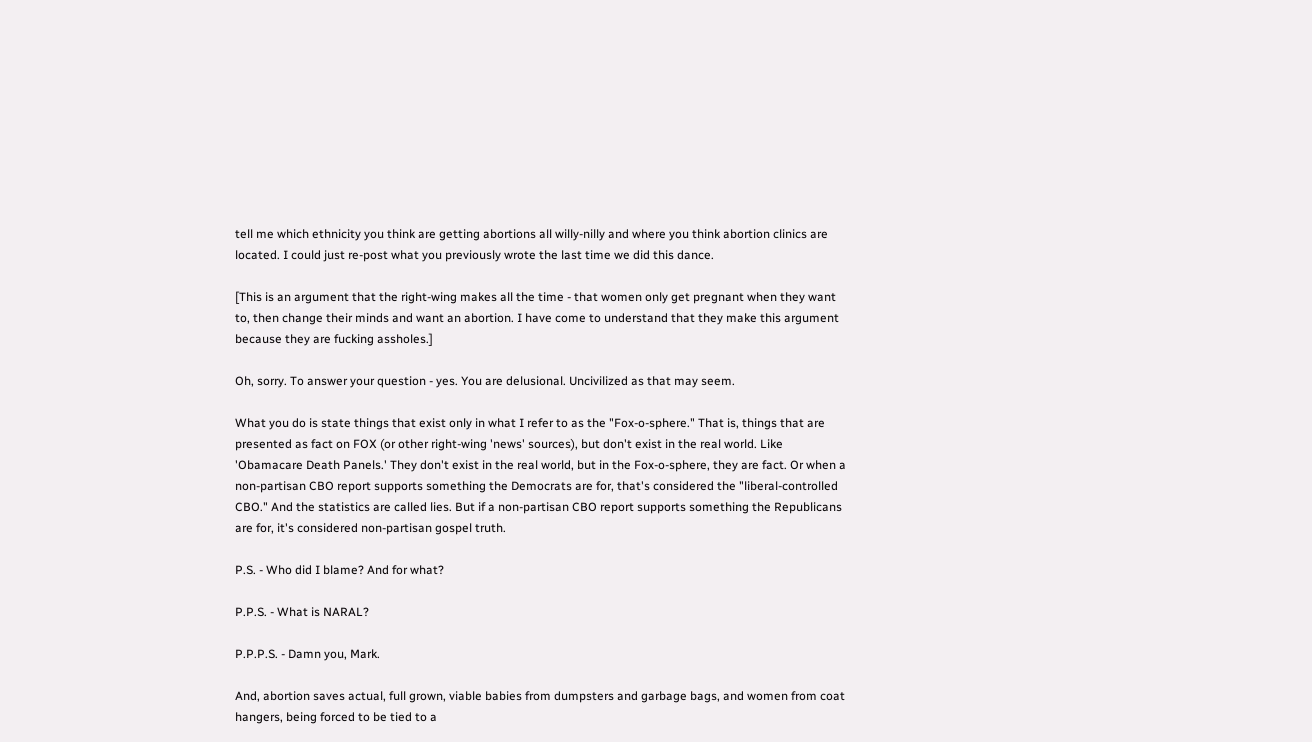tell me which ethnicity you think are getting abortions all willy-nilly and where you think abortion clinics are located. I could just re-post what you previously wrote the last time we did this dance.

[This is an argument that the right-wing makes all the time - that women only get pregnant when they want to, then change their minds and want an abortion. I have come to understand that they make this argument because they are fucking assholes.]

Oh, sorry. To answer your question - yes. You are delusional. Uncivilized as that may seem.

What you do is state things that exist only in what I refer to as the "Fox-o-sphere." That is, things that are presented as fact on FOX (or other right-wing 'news' sources), but don't exist in the real world. Like 'Obamacare Death Panels.' They don't exist in the real world, but in the Fox-o-sphere, they are fact. Or when a non-partisan CBO report supports something the Democrats are for, that's considered the "liberal-controlled CBO." And the statistics are called lies. But if a non-partisan CBO report supports something the Republicans are for, it's considered non-partisan gospel truth.

P.S. - Who did I blame? And for what?

P.P.S. - What is NARAL?

P.P.P.S. - Damn you, Mark.

And, abortion saves actual, full grown, viable babies from dumpsters and garbage bags, and women from coat hangers, being forced to be tied to a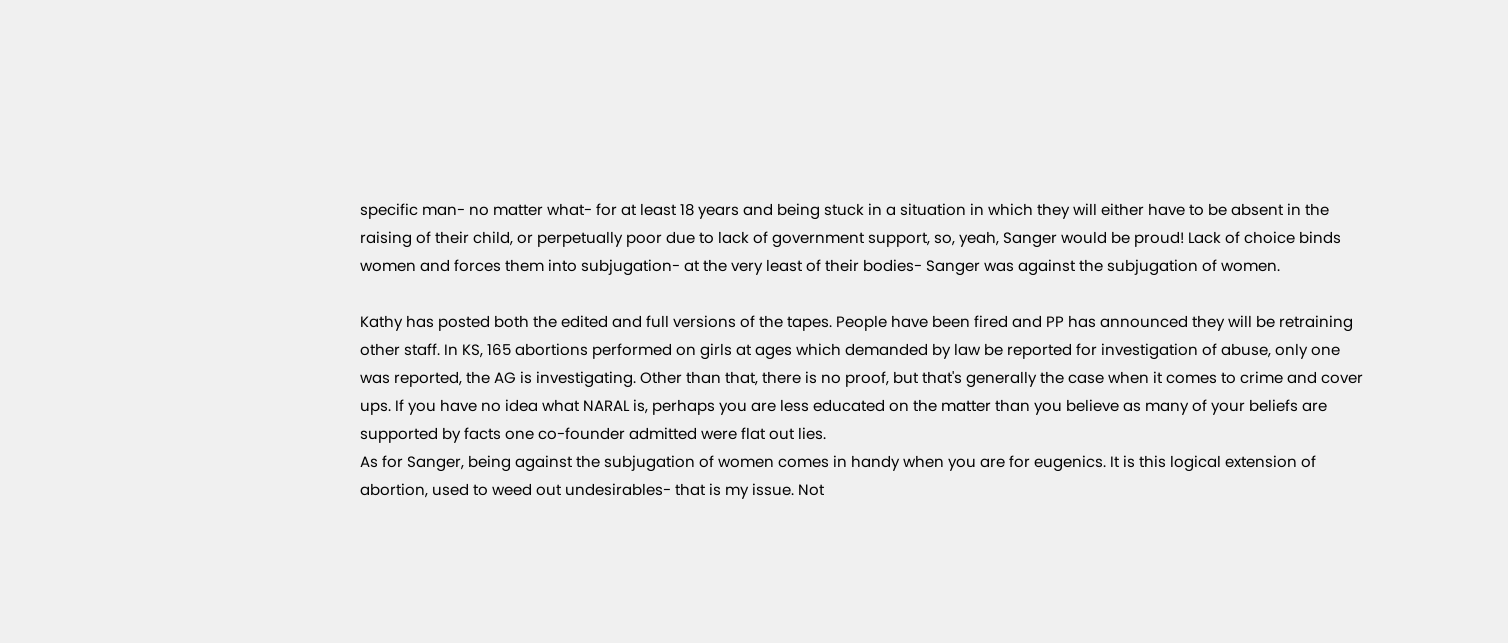specific man- no matter what- for at least 18 years and being stuck in a situation in which they will either have to be absent in the raising of their child, or perpetually poor due to lack of government support, so, yeah, Sanger would be proud! Lack of choice binds women and forces them into subjugation- at the very least of their bodies- Sanger was against the subjugation of women.

Kathy has posted both the edited and full versions of the tapes. People have been fired and PP has announced they will be retraining other staff. In KS, 165 abortions performed on girls at ages which demanded by law be reported for investigation of abuse, only one was reported, the AG is investigating. Other than that, there is no proof, but that's generally the case when it comes to crime and cover ups. If you have no idea what NARAL is, perhaps you are less educated on the matter than you believe as many of your beliefs are supported by facts one co-founder admitted were flat out lies.
As for Sanger, being against the subjugation of women comes in handy when you are for eugenics. It is this logical extension of abortion, used to weed out undesirables- that is my issue. Not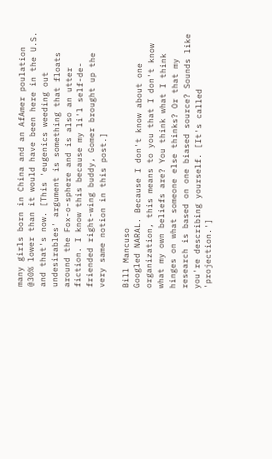many girls born in China and an AfAmer poulation @30% lower than it would have been here in the U.S. and that's now. [This 'eugenics weeding out undesirables' argument is something that floats around the Fox-o-sphere and is also an utter fiction. I know this because my li'l self-de-friended right-wing buddy, Gomer brought up the very same notion in this post.]

Bill Mancuso
Googled NARAL. Because I don't know about one organization, this means to you that I don't know what my own beliefs are? You think what I think hinges on what someone else thinks? Or that my research is based on one biased source? Sounds like you're describing yourself. [It's called 'projection.']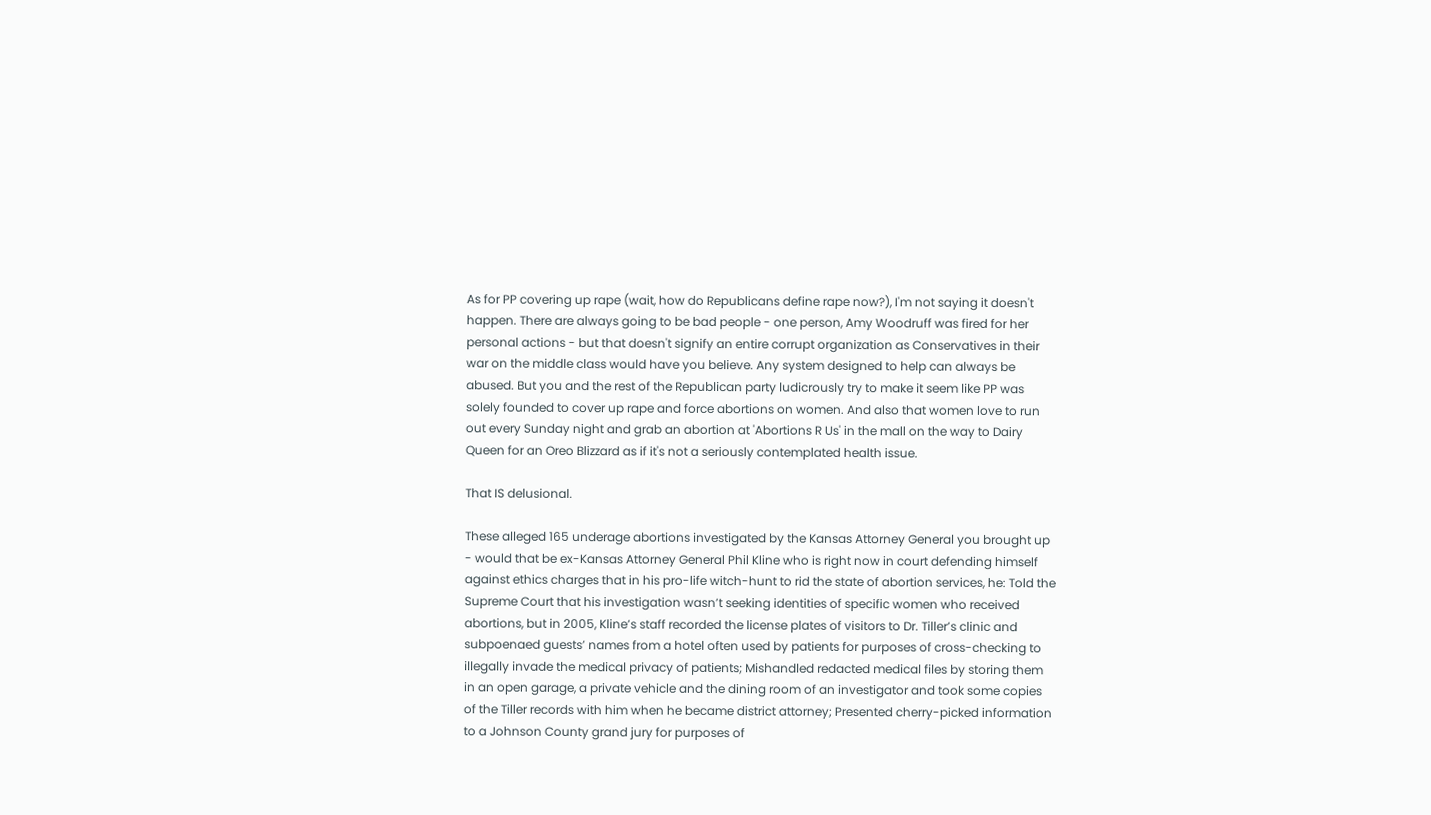As for PP covering up rape (wait, how do Republicans define rape now?), I'm not saying it doesn't happen. There are always going to be bad people - one person, Amy Woodruff was fired for her personal actions - but that doesn't signify an entire corrupt organization as Conservatives in their war on the middle class would have you believe. Any system designed to help can always be abused. But you and the rest of the Republican party ludicrously try to make it seem like PP was solely founded to cover up rape and force abortions on women. And also that women love to run out every Sunday night and grab an abortion at 'Abortions R Us' in the mall on the way to Dairy Queen for an Oreo Blizzard as if it's not a seriously contemplated health issue.

That IS delusional.

These alleged 165 underage abortions investigated by the Kansas Attorney General you brought up - would that be ex-Kansas Attorney General Phil Kline who is right now in court defending himself against ethics charges that in his pro-life witch-hunt to rid the state of abortion services, he: Told the Supreme Court that his investigation wasn’t seeking identities of specific women who received abortions, but in 2005, Kline’s staff recorded the license plates of visitors to Dr. Tiller’s clinic and subpoenaed guests’ names from a hotel often used by patients for purposes of cross-checking to illegally invade the medical privacy of patients; Mishandled redacted medical files by storing them in an open garage, a private vehicle and the dining room of an investigator and took some copies of the Tiller records with him when he became district attorney; Presented cherry-picked information to a Johnson County grand jury for purposes of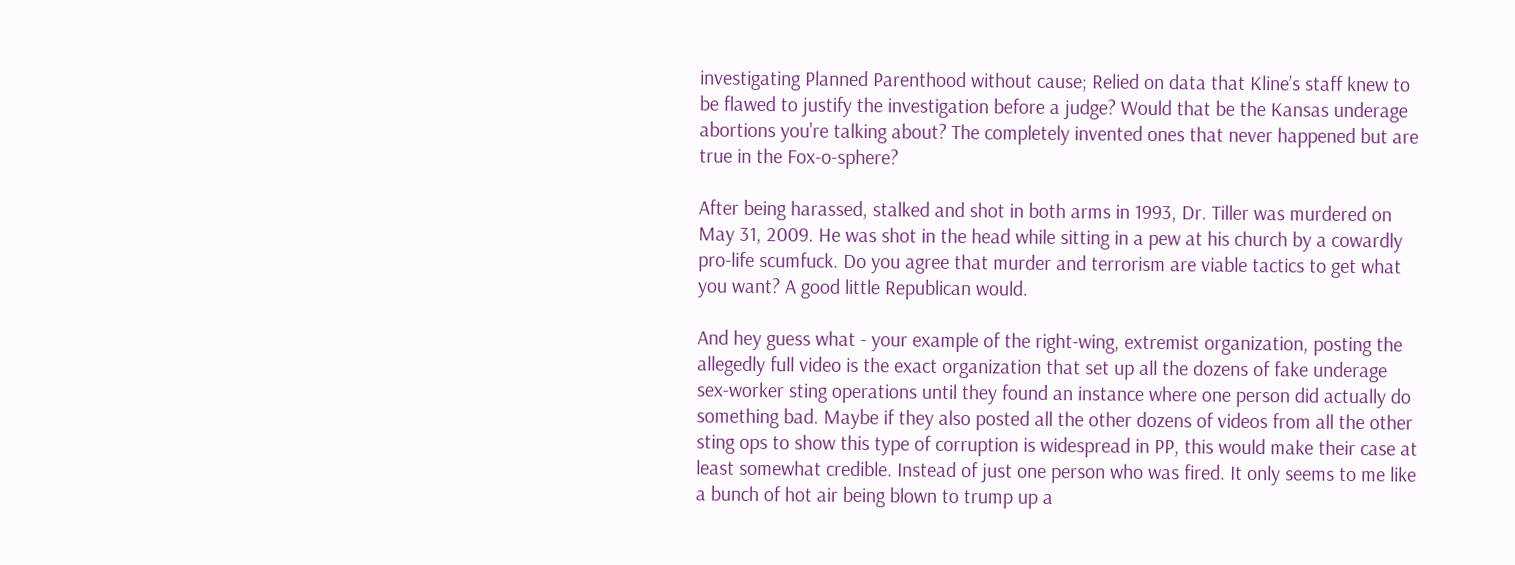investigating Planned Parenthood without cause; Relied on data that Kline’s staff knew to be flawed to justify the investigation before a judge? Would that be the Kansas underage abortions you're talking about? The completely invented ones that never happened but are true in the Fox-o-sphere?

After being harassed, stalked and shot in both arms in 1993, Dr. Tiller was murdered on May 31, 2009. He was shot in the head while sitting in a pew at his church by a cowardly pro-life scumfuck. Do you agree that murder and terrorism are viable tactics to get what you want? A good little Republican would.

And hey guess what - your example of the right-wing, extremist organization, posting the allegedly full video is the exact organization that set up all the dozens of fake underage sex-worker sting operations until they found an instance where one person did actually do something bad. Maybe if they also posted all the other dozens of videos from all the other sting ops to show this type of corruption is widespread in PP, this would make their case at least somewhat credible. Instead of just one person who was fired. It only seems to me like a bunch of hot air being blown to trump up a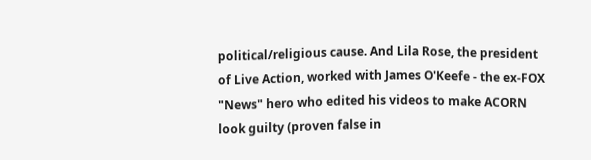political/religious cause. And Lila Rose, the president of Live Action, worked with James O'Keefe - the ex-FOX "News" hero who edited his videos to make ACORN look guilty (proven false in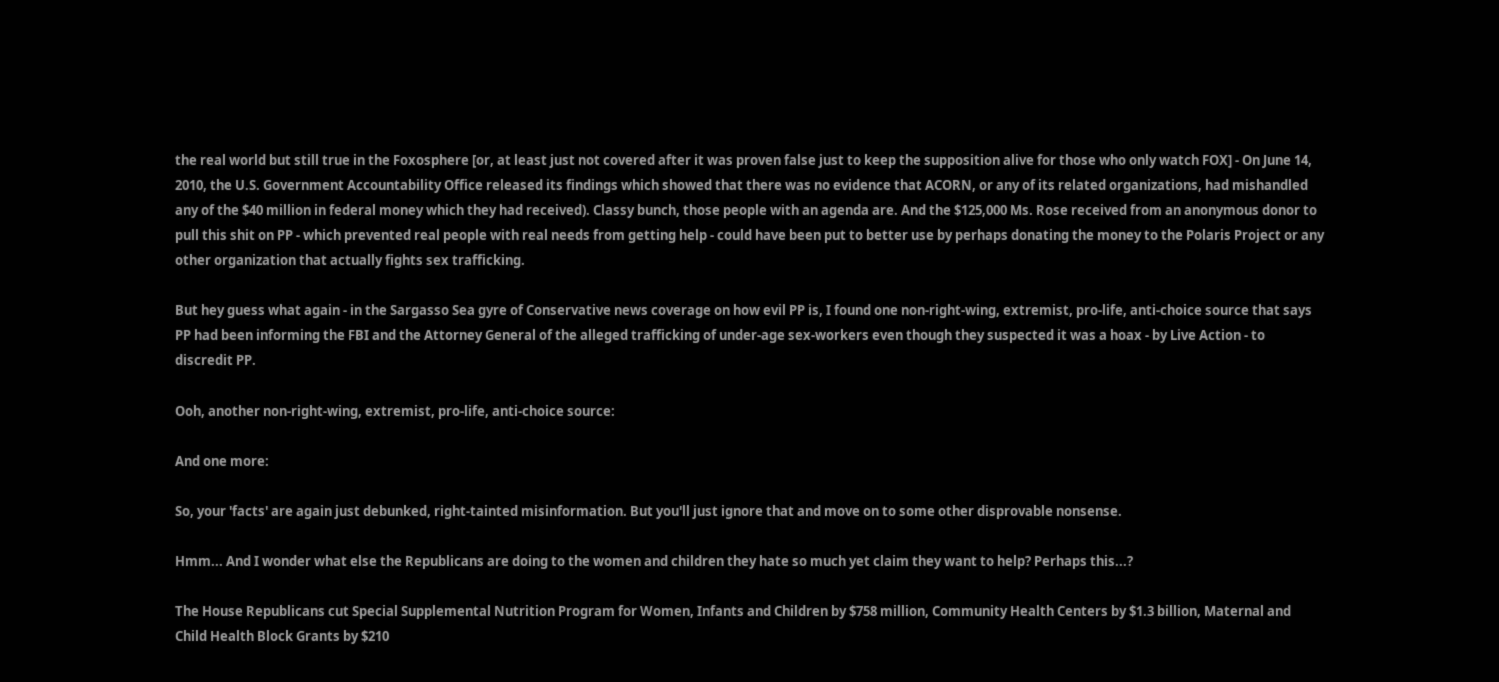the real world but still true in the Foxosphere [or, at least just not covered after it was proven false just to keep the supposition alive for those who only watch FOX] - On June 14, 2010, the U.S. Government Accountability Office released its findings which showed that there was no evidence that ACORN, or any of its related organizations, had mishandled any of the $40 million in federal money which they had received). Classy bunch, those people with an agenda are. And the $125,000 Ms. Rose received from an anonymous donor to pull this shit on PP - which prevented real people with real needs from getting help - could have been put to better use by perhaps donating the money to the Polaris Project or any other organization that actually fights sex trafficking.

But hey guess what again - in the Sargasso Sea gyre of Conservative news coverage on how evil PP is, I found one non-right-wing, extremist, pro-life, anti-choice source that says PP had been informing the FBI and the Attorney General of the alleged trafficking of under-age sex-workers even though they suspected it was a hoax - by Live Action - to discredit PP.

Ooh, another non-right-wing, extremist, pro-life, anti-choice source:

And one more:

So, your 'facts' are again just debunked, right-tainted misinformation. But you'll just ignore that and move on to some other disprovable nonsense.

Hmm... And I wonder what else the Republicans are doing to the women and children they hate so much yet claim they want to help? Perhaps this...?

The House Republicans cut Special Supplemental Nutrition Program for Women, Infants and Children by $758 million, Community Health Centers by $1.3 billion, Maternal and Child Health Block Grants by $210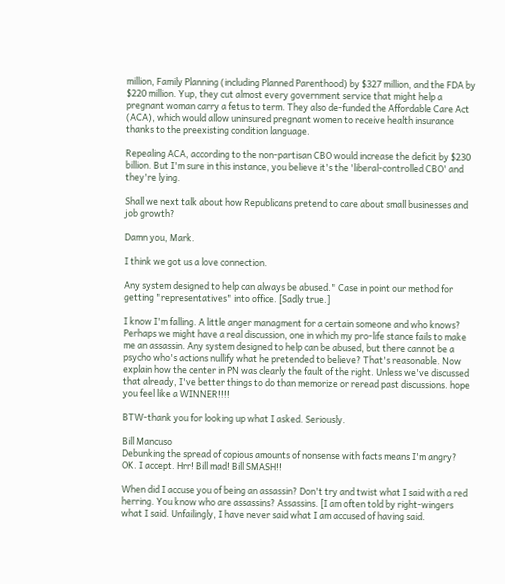million, Family Planning (including Planned Parenthood) by $327 million, and the FDA by $220 million. Yup, they cut almost every government service that might help a pregnant woman carry a fetus to term. They also de-funded the Affordable Care Act (ACA), which would allow uninsured pregnant women to receive health insurance thanks to the preexisting condition language.

Repealing ACA, according to the non-partisan CBO would increase the deficit by $230 billion. But I'm sure in this instance, you believe it's the 'liberal-controlled CBO' and they're lying.

Shall we next talk about how Republicans pretend to care about small businesses and job growth?

Damn you, Mark.

I think we got us a love connection.

Any system designed to help can always be abused." Case in point our method for getting "representatives" into office. [Sadly true.]

I know I'm falling. A little anger managment for a certain someone and who knows? Perhaps we might have a real discussion, one in which my pro-life stance fails to make me an assassin. Any system designed to help can be abused, but there cannot be a psycho who's actions nullify what he pretended to believe? That's reasonable. Now explain how the center in PN was clearly the fault of the right. Unless we've discussed that already, I've better things to do than memorize or reread past discussions. hope you feel like a WINNER!!!!

BTW-thank you for looking up what I asked. Seriously.

Bill Mancuso
Debunking the spread of copious amounts of nonsense with facts means I'm angry? OK. I accept. Hrr! Bill mad! Bill SMASH!!

When did I accuse you of being an assassin? Don't try and twist what I said with a red herring. You know who are assassins? Assassins. [I am often told by right-wingers what I said. Unfailingly, I have never said what I am accused of having said.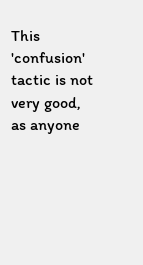This 'confusion' tactic is not very good, as anyone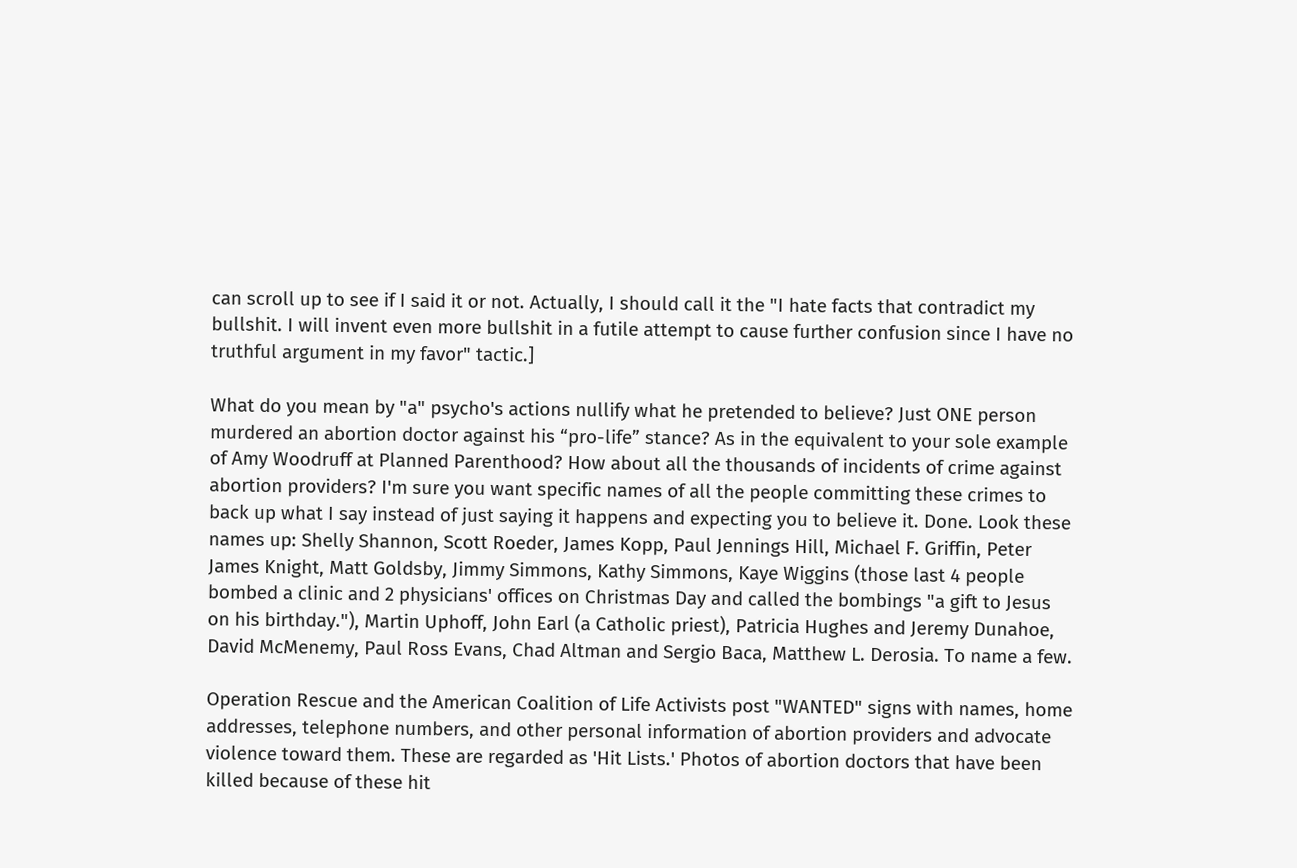can scroll up to see if I said it or not. Actually, I should call it the "I hate facts that contradict my bullshit. I will invent even more bullshit in a futile attempt to cause further confusion since I have no truthful argument in my favor" tactic.]

What do you mean by "a" psycho's actions nullify what he pretended to believe? Just ONE person murdered an abortion doctor against his “pro-life” stance? As in the equivalent to your sole example of Amy Woodruff at Planned Parenthood? How about all the thousands of incidents of crime against abortion providers? I'm sure you want specific names of all the people committing these crimes to back up what I say instead of just saying it happens and expecting you to believe it. Done. Look these names up: Shelly Shannon, Scott Roeder, James Kopp, Paul Jennings Hill, Michael F. Griffin, Peter James Knight, Matt Goldsby, Jimmy Simmons, Kathy Simmons, Kaye Wiggins (those last 4 people bombed a clinic and 2 physicians' offices on Christmas Day and called the bombings "a gift to Jesus on his birthday."), Martin Uphoff, John Earl (a Catholic priest), Patricia Hughes and Jeremy Dunahoe, David McMenemy, Paul Ross Evans, Chad Altman and Sergio Baca, Matthew L. Derosia. To name a few.

Operation Rescue and the American Coalition of Life Activists post "WANTED" signs with names, home addresses, telephone numbers, and other personal information of abortion providers and advocate violence toward them. These are regarded as 'Hit Lists.' Photos of abortion doctors that have been killed because of these hit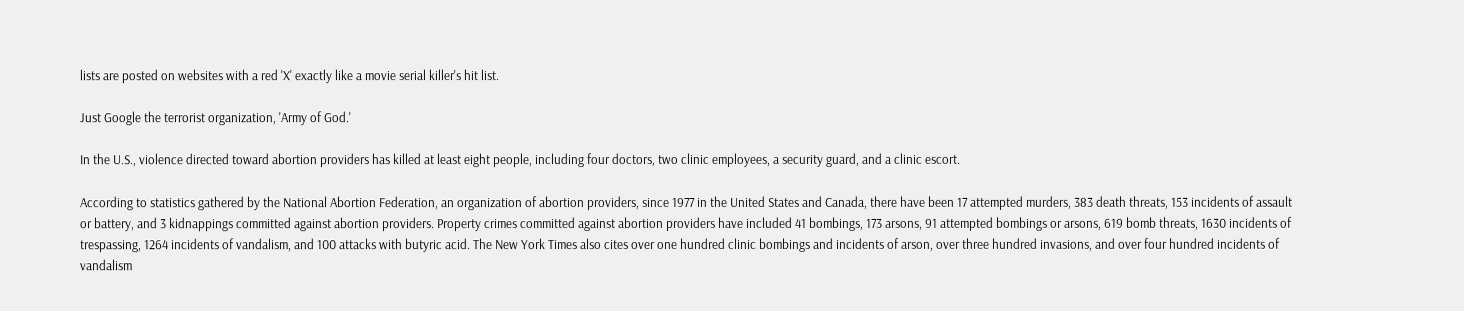lists are posted on websites with a red 'X' exactly like a movie serial killer's hit list.

Just Google the terrorist organization, 'Army of God.'

In the U.S., violence directed toward abortion providers has killed at least eight people, including four doctors, two clinic employees, a security guard, and a clinic escort.

According to statistics gathered by the National Abortion Federation, an organization of abortion providers, since 1977 in the United States and Canada, there have been 17 attempted murders, 383 death threats, 153 incidents of assault or battery, and 3 kidnappings committed against abortion providers. Property crimes committed against abortion providers have included 41 bombings, 173 arsons, 91 attempted bombings or arsons, 619 bomb threats, 1630 incidents of trespassing, 1264 incidents of vandalism, and 100 attacks with butyric acid. The New York Times also cites over one hundred clinic bombings and incidents of arson, over three hundred invasions, and over four hundred incidents of vandalism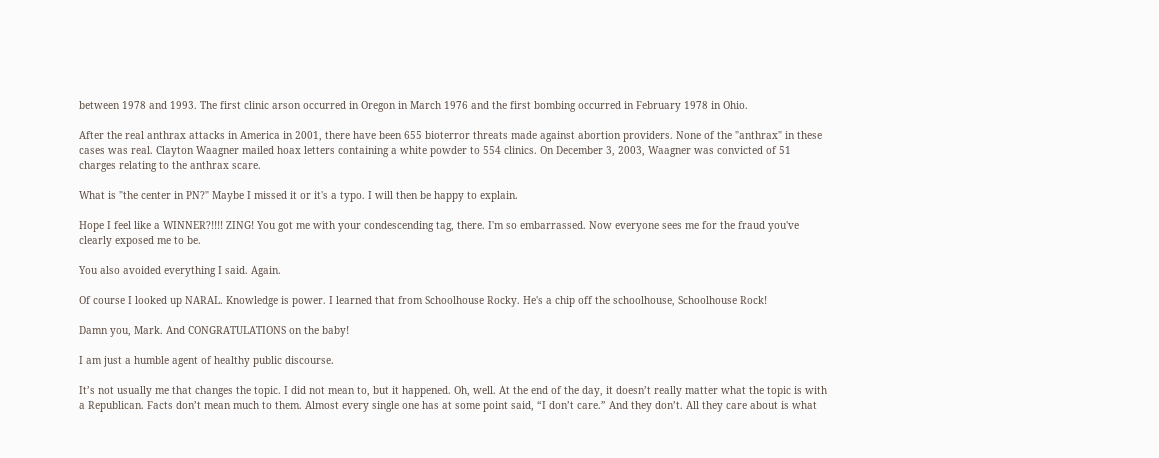between 1978 and 1993. The first clinic arson occurred in Oregon in March 1976 and the first bombing occurred in February 1978 in Ohio.

After the real anthrax attacks in America in 2001, there have been 655 bioterror threats made against abortion providers. None of the "anthrax" in these cases was real. Clayton Waagner mailed hoax letters containing a white powder to 554 clinics. On December 3, 2003, Waagner was convicted of 51 charges relating to the anthrax scare.

What is "the center in PN?" Maybe I missed it or it's a typo. I will then be happy to explain.

Hope I feel like a WINNER?!!!! ZING! You got me with your condescending tag, there. I'm so embarrassed. Now everyone sees me for the fraud you've clearly exposed me to be.

You also avoided everything I said. Again.

Of course I looked up NARAL. Knowledge is power. I learned that from Schoolhouse Rocky. He's a chip off the schoolhouse, Schoolhouse Rock!

Damn you, Mark. And CONGRATULATIONS on the baby!

I am just a humble agent of healthy public discourse.

It’s not usually me that changes the topic. I did not mean to, but it happened. Oh, well. At the end of the day, it doesn’t really matter what the topic is with a Republican. Facts don’t mean much to them. Almost every single one has at some point said, “I don’t care.” And they don’t. All they care about is what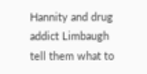Hannity and drug addict Limbaugh tell them what to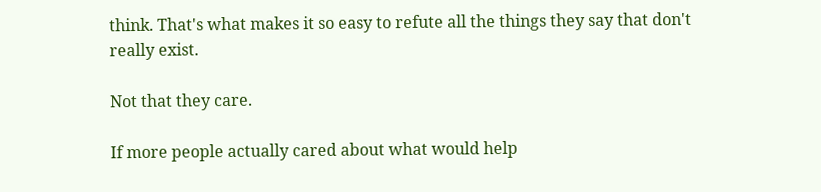think. That's what makes it so easy to refute all the things they say that don't really exist.

Not that they care.

If more people actually cared about what would help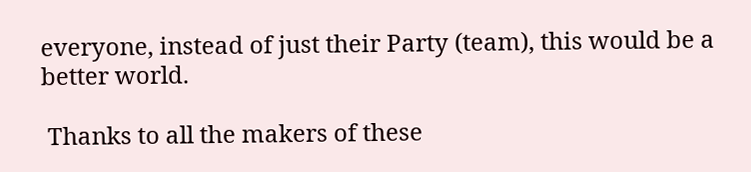everyone, instead of just their Party (team), this would be a better world.

 Thanks to all the makers of these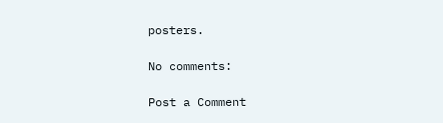posters.

No comments:

Post a Comment